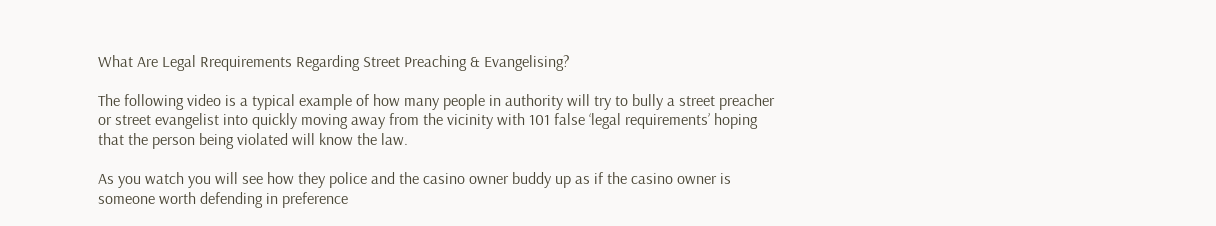What Are Legal Rrequirements Regarding Street Preaching & Evangelising?

The following video is a typical example of how many people in authority will try to bully a street preacher or street evangelist into quickly moving away from the vicinity with 101 false ‘legal requirements’ hoping that the person being violated will know the law.

As you watch you will see how they police and the casino owner buddy up as if the casino owner is someone worth defending in preference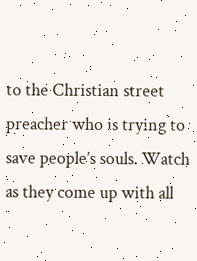to the Christian street preacher who is trying to save people’s souls. Watch as they come up with all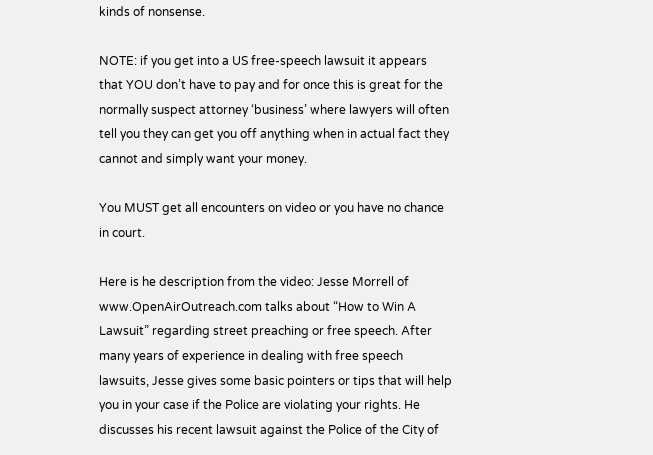kinds of nonsense.

NOTE: if you get into a US free-speech lawsuit it appears that YOU don’t have to pay and for once this is great for the normally suspect attorney ‘business’ where lawyers will often tell you they can get you off anything when in actual fact they cannot and simply want your money.

You MUST get all encounters on video or you have no chance in court.

Here is he description from the video: Jesse Morrell of www.OpenAirOutreach.com talks about “How to Win A Lawsuit” regarding street preaching or free speech. After many years of experience in dealing with free speech lawsuits, Jesse gives some basic pointers or tips that will help you in your case if the Police are violating your rights. He discusses his recent lawsuit against the Police of the City of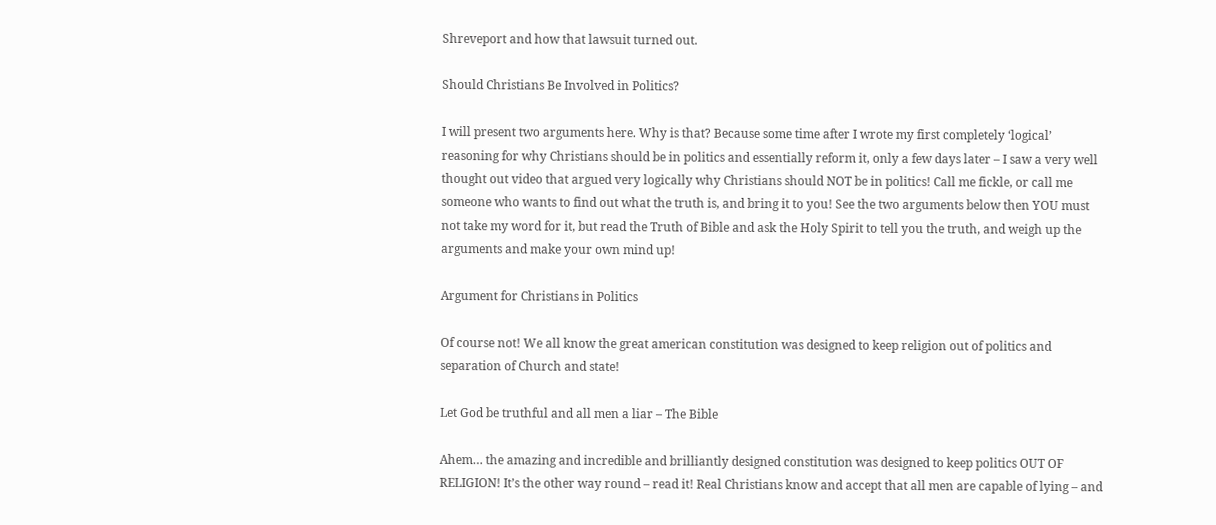Shreveport and how that lawsuit turned out.

Should Christians Be Involved in Politics?

I will present two arguments here. Why is that? Because some time after I wrote my first completely ‘logical’ reasoning for why Christians should be in politics and essentially reform it, only a few days later – I saw a very well thought out video that argued very logically why Christians should NOT be in politics! Call me fickle, or call me someone who wants to find out what the truth is, and bring it to you! See the two arguments below then YOU must not take my word for it, but read the Truth of Bible and ask the Holy Spirit to tell you the truth, and weigh up the arguments and make your own mind up!

Argument for Christians in Politics

Of course not! We all know the great american constitution was designed to keep religion out of politics and separation of Church and state!

Let God be truthful and all men a liar – The Bible

Ahem… the amazing and incredible and brilliantly designed constitution was designed to keep politics OUT OF RELIGION! It’s the other way round – read it! Real Christians know and accept that all men are capable of lying – and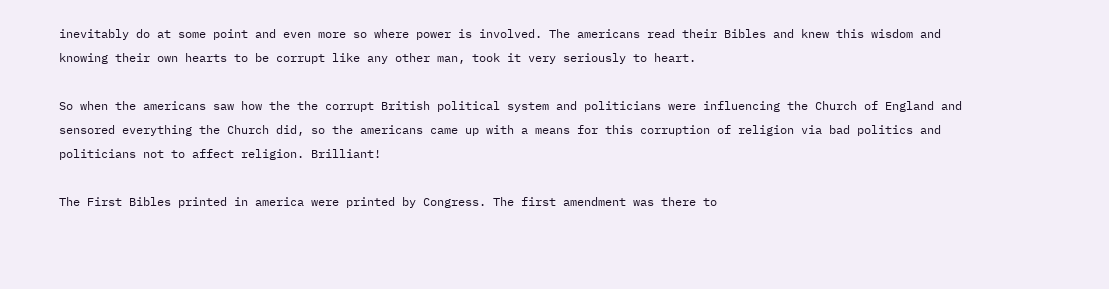inevitably do at some point and even more so where power is involved. The americans read their Bibles and knew this wisdom and knowing their own hearts to be corrupt like any other man, took it very seriously to heart.

So when the americans saw how the the corrupt British political system and politicians were influencing the Church of England and sensored everything the Church did, so the americans came up with a means for this corruption of religion via bad politics and politicians not to affect religion. Brilliant!

The First Bibles printed in america were printed by Congress. The first amendment was there to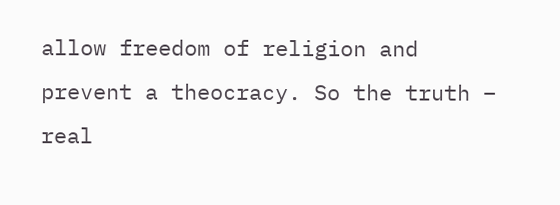allow freedom of religion and prevent a theocracy. So the truth – real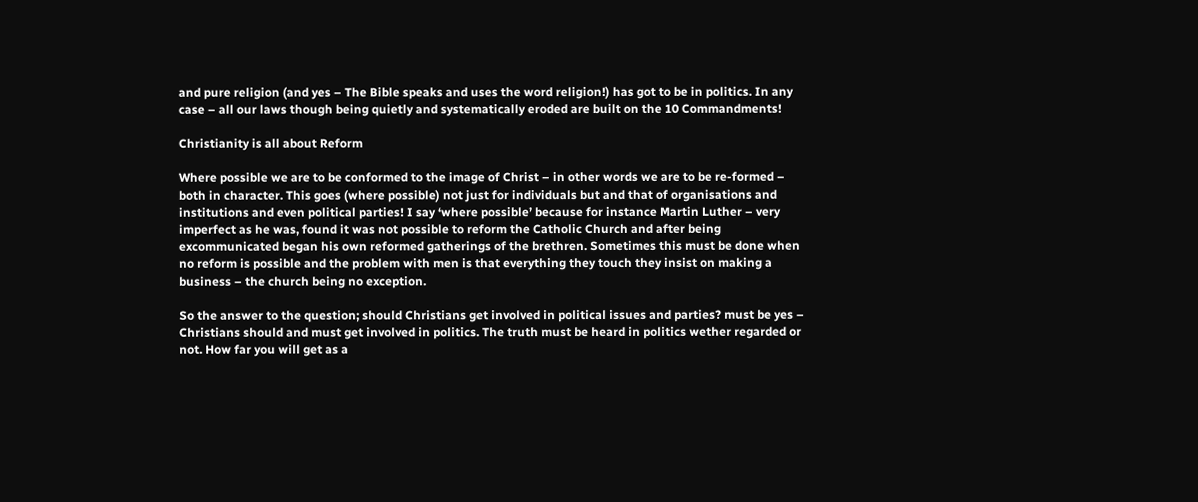and pure religion (and yes – The Bible speaks and uses the word religion!) has got to be in politics. In any case – all our laws though being quietly and systematically eroded are built on the 10 Commandments!

Christianity is all about Reform

Where possible we are to be conformed to the image of Christ – in other words we are to be re-formed – both in character. This goes (where possible) not just for individuals but and that of organisations and institutions and even political parties! I say ‘where possible’ because for instance Martin Luther – very imperfect as he was, found it was not possible to reform the Catholic Church and after being excommunicated began his own reformed gatherings of the brethren. Sometimes this must be done when no reform is possible and the problem with men is that everything they touch they insist on making a business – the church being no exception.

So the answer to the question; should Christians get involved in political issues and parties? must be yes – Christians should and must get involved in politics. The truth must be heard in politics wether regarded or not. How far you will get as a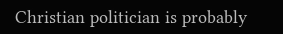Christian politician is probably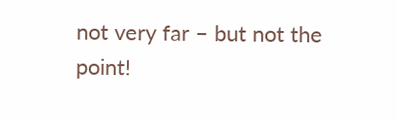not very far – but not the point!